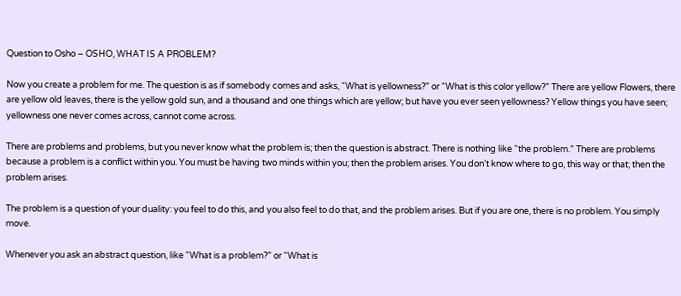Question to Osho – OSHO, WHAT IS A PROBLEM?

Now you create a problem for me. The question is as if somebody comes and asks, “What is yellowness?” or “What is this color yellow?” There are yellow Flowers, there are yellow old leaves, there is the yellow gold sun, and a thousand and one things which are yellow; but have you ever seen yellowness? Yellow things you have seen; yellowness one never comes across, cannot come across.

There are problems and problems, but you never know what the problem is; then the question is abstract. There is nothing like “the problem.” There are problems because a problem is a conflict within you. You must be having two minds within you; then the problem arises. You don’t know where to go, this way or that; then the problem arises.

The problem is a question of your duality: you feel to do this, and you also feel to do that, and the problem arises. But if you are one, there is no problem. You simply move.

Whenever you ask an abstract question, like “What is a problem?” or “What is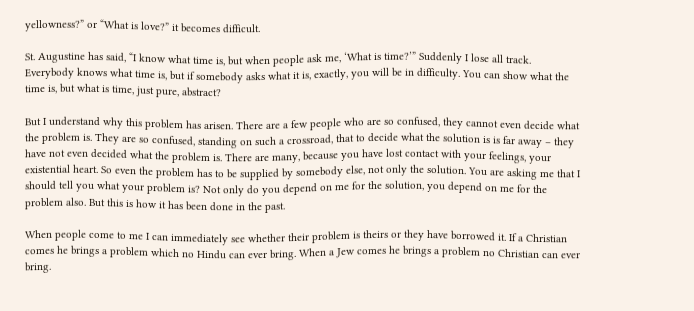yellowness?” or “What is love?” it becomes difficult.

St. Augustine has said, “I know what time is, but when people ask me, ‘What is time?’” Suddenly I lose all track. Everybody knows what time is, but if somebody asks what it is, exactly, you will be in difficulty. You can show what the time is, but what is time, just pure, abstract?

But I understand why this problem has arisen. There are a few people who are so confused, they cannot even decide what the problem is. They are so confused, standing on such a crossroad, that to decide what the solution is is far away – they have not even decided what the problem is. There are many, because you have lost contact with your feelings, your existential heart. So even the problem has to be supplied by somebody else, not only the solution. You are asking me that I should tell you what your problem is? Not only do you depend on me for the solution, you depend on me for the problem also. But this is how it has been done in the past.

When people come to me I can immediately see whether their problem is theirs or they have borrowed it. If a Christian comes he brings a problem which no Hindu can ever bring. When a Jew comes he brings a problem no Christian can ever bring.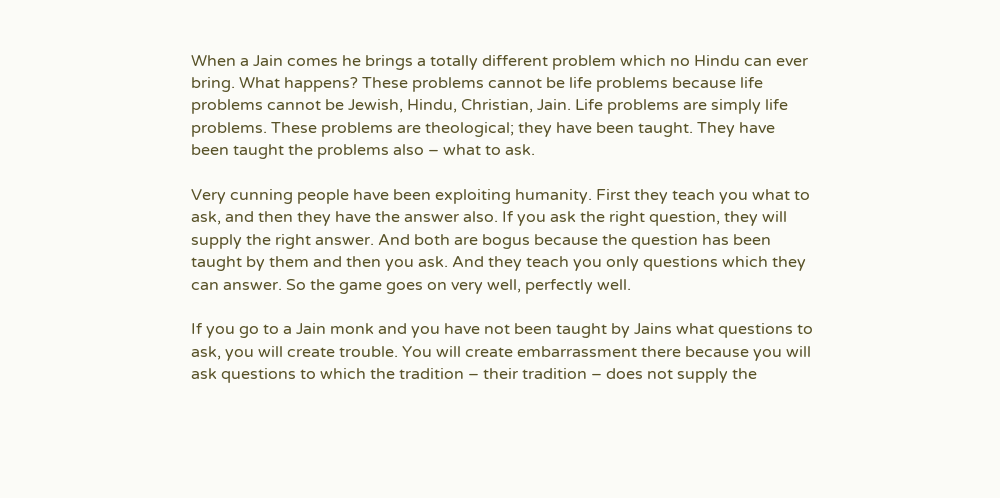When a Jain comes he brings a totally different problem which no Hindu can ever bring. What happens? These problems cannot be life problems because life problems cannot be Jewish, Hindu, Christian, Jain. Life problems are simply life problems. These problems are theological; they have been taught. They have been taught the problems also – what to ask.

Very cunning people have been exploiting humanity. First they teach you what to ask, and then they have the answer also. If you ask the right question, they will supply the right answer. And both are bogus because the question has been taught by them and then you ask. And they teach you only questions which they can answer. So the game goes on very well, perfectly well.

If you go to a Jain monk and you have not been taught by Jains what questions to ask, you will create trouble. You will create embarrassment there because you will ask questions to which the tradition – their tradition – does not supply the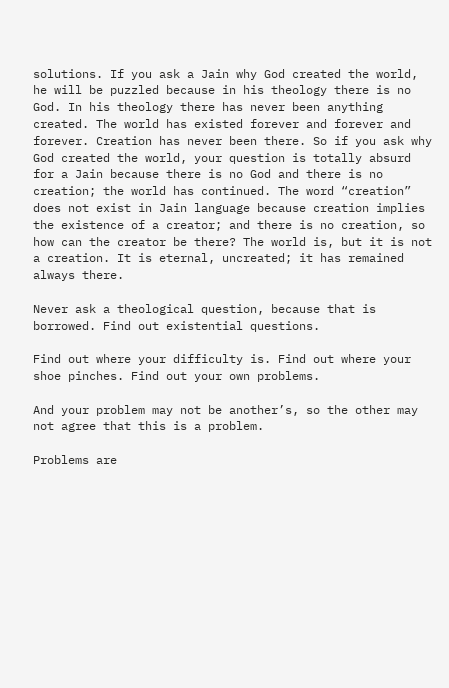solutions. If you ask a Jain why God created the world, he will be puzzled because in his theology there is no God. In his theology there has never been anything created. The world has existed forever and forever and forever. Creation has never been there. So if you ask why God created the world, your question is totally absurd for a Jain because there is no God and there is no creation; the world has continued. The word “creation” does not exist in Jain language because creation implies the existence of a creator; and there is no creation, so how can the creator be there? The world is, but it is not a creation. It is eternal, uncreated; it has remained always there.

Never ask a theological question, because that is borrowed. Find out existential questions.

Find out where your difficulty is. Find out where your shoe pinches. Find out your own problems.

And your problem may not be another’s, so the other may not agree that this is a problem.

Problems are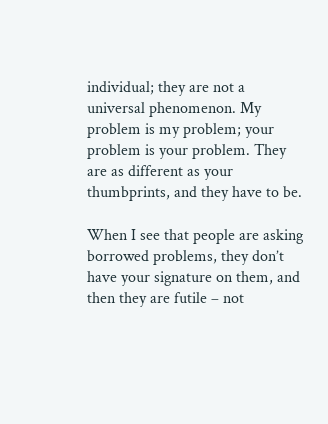individual; they are not a universal phenomenon. My problem is my problem; your problem is your problem. They are as different as your thumbprints, and they have to be.

When I see that people are asking borrowed problems, they don’t have your signature on them, and then they are futile – not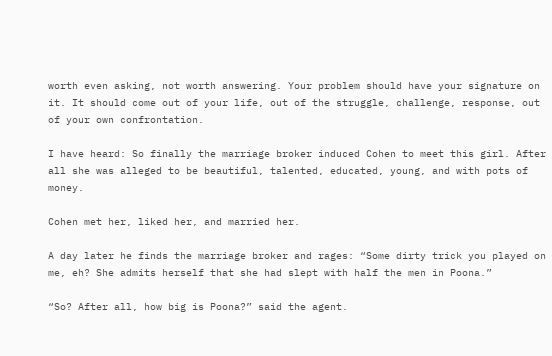worth even asking, not worth answering. Your problem should have your signature on it. It should come out of your life, out of the struggle, challenge, response, out of your own confrontation.

I have heard: So finally the marriage broker induced Cohen to meet this girl. After all she was alleged to be beautiful, talented, educated, young, and with pots of money.

Cohen met her, liked her, and married her.

A day later he finds the marriage broker and rages: “Some dirty trick you played on me, eh? She admits herself that she had slept with half the men in Poona.”

“So? After all, how big is Poona?” said the agent.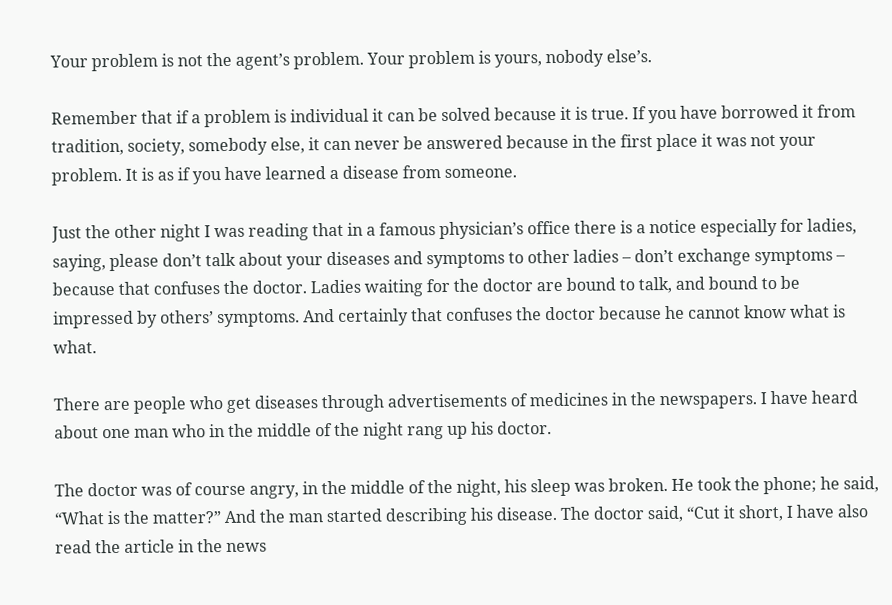Your problem is not the agent’s problem. Your problem is yours, nobody else’s.

Remember that if a problem is individual it can be solved because it is true. If you have borrowed it from tradition, society, somebody else, it can never be answered because in the first place it was not your problem. It is as if you have learned a disease from someone.

Just the other night I was reading that in a famous physician’s office there is a notice especially for ladies, saying, please don’t talk about your diseases and symptoms to other ladies – don’t exchange symptoms – because that confuses the doctor. Ladies waiting for the doctor are bound to talk, and bound to be impressed by others’ symptoms. And certainly that confuses the doctor because he cannot know what is what.

There are people who get diseases through advertisements of medicines in the newspapers. I have heard about one man who in the middle of the night rang up his doctor.

The doctor was of course angry, in the middle of the night, his sleep was broken. He took the phone; he said, “What is the matter?” And the man started describing his disease. The doctor said, “Cut it short, I have also read the article in the news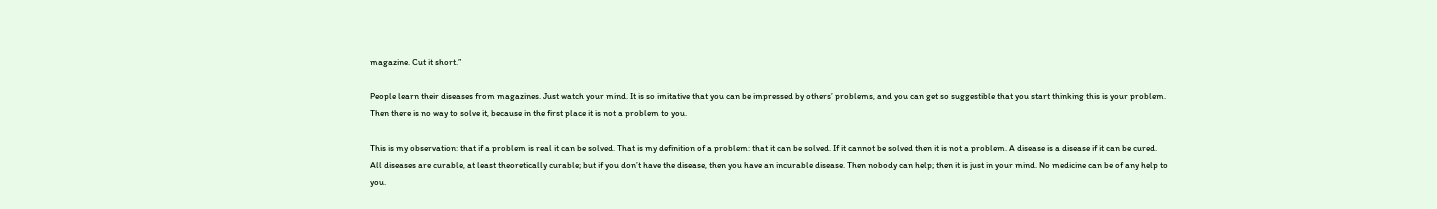magazine. Cut it short.”

People learn their diseases from magazines. Just watch your mind. It is so imitative that you can be impressed by others’ problems, and you can get so suggestible that you start thinking this is your problem. Then there is no way to solve it, because in the first place it is not a problem to you.

This is my observation: that if a problem is real it can be solved. That is my definition of a problem: that it can be solved. If it cannot be solved then it is not a problem. A disease is a disease if it can be cured. All diseases are curable, at least theoretically curable; but if you don’t have the disease, then you have an incurable disease. Then nobody can help; then it is just in your mind. No medicine can be of any help to you.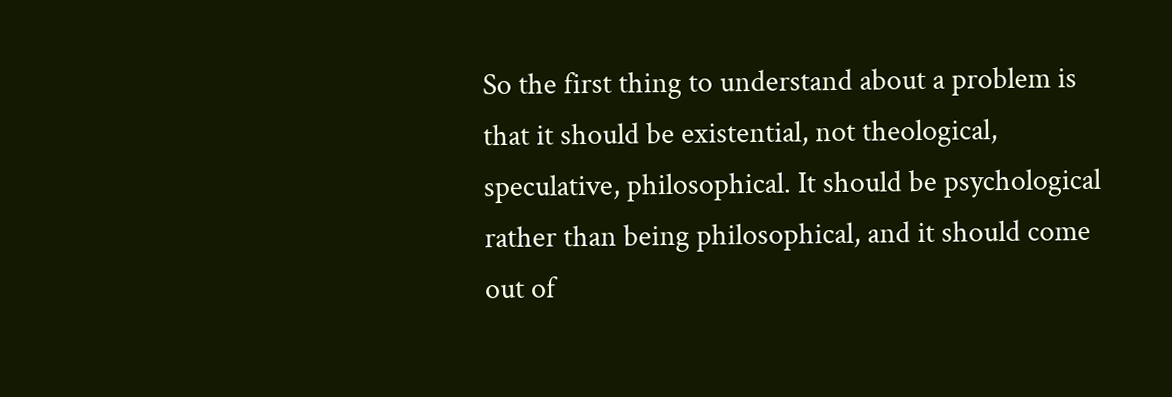So the first thing to understand about a problem is that it should be existential, not theological, speculative, philosophical. It should be psychological rather than being philosophical, and it should come out of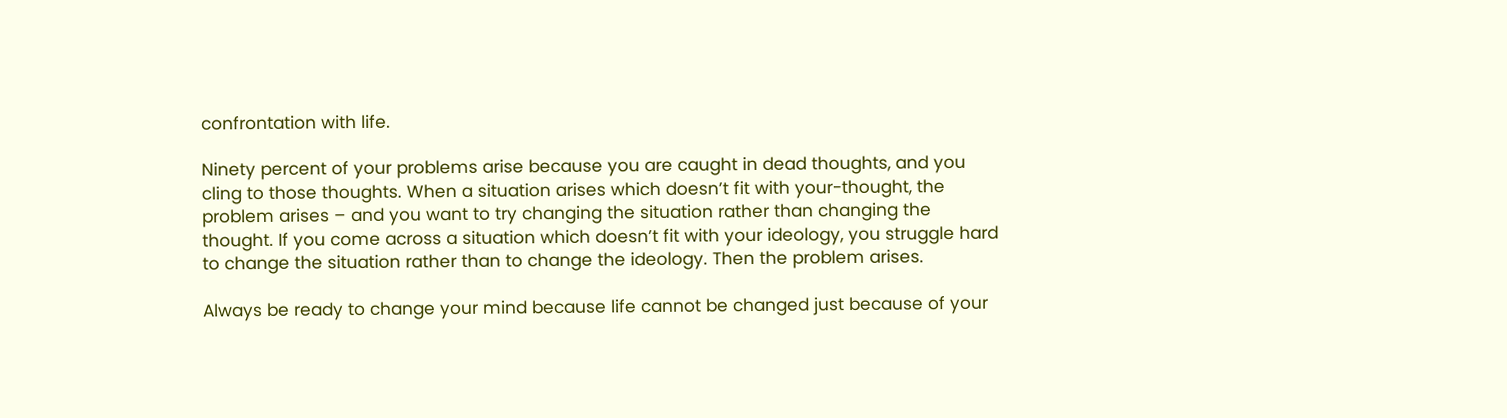confrontation with life.

Ninety percent of your problems arise because you are caught in dead thoughts, and you cling to those thoughts. When a situation arises which doesn’t fit with your-thought, the problem arises – and you want to try changing the situation rather than changing the thought. If you come across a situation which doesn’t fit with your ideology, you struggle hard to change the situation rather than to change the ideology. Then the problem arises.

Always be ready to change your mind because life cannot be changed just because of your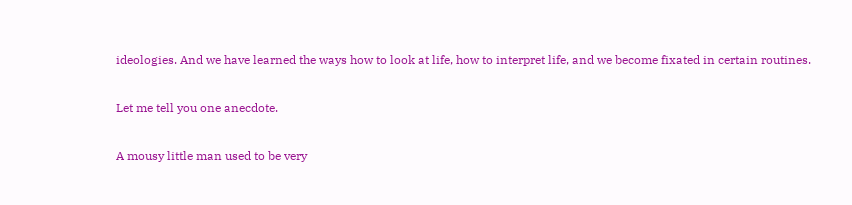ideologies. And we have learned the ways how to look at life, how to interpret life, and we become fixated in certain routines.

Let me tell you one anecdote.

A mousy little man used to be very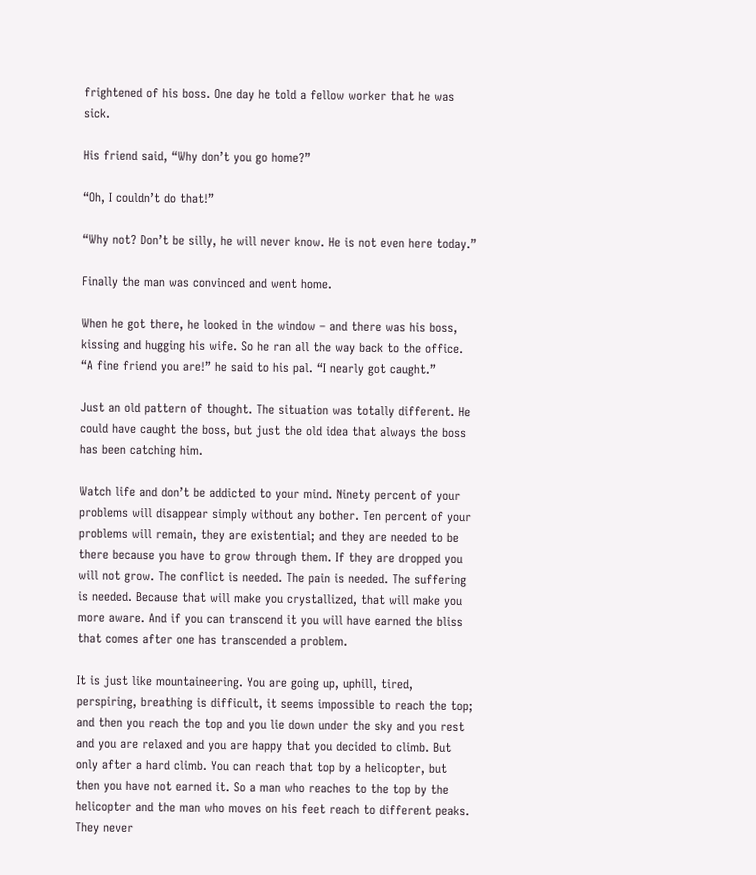frightened of his boss. One day he told a fellow worker that he was sick.

His friend said, “Why don’t you go home?”

“Oh, I couldn’t do that!”

“Why not? Don’t be silly, he will never know. He is not even here today.”

Finally the man was convinced and went home.

When he got there, he looked in the window – and there was his boss, kissing and hugging his wife. So he ran all the way back to the office. “A fine friend you are!” he said to his pal. “I nearly got caught.”

Just an old pattern of thought. The situation was totally different. He could have caught the boss, but just the old idea that always the boss has been catching him.

Watch life and don’t be addicted to your mind. Ninety percent of your problems will disappear simply without any bother. Ten percent of your problems will remain, they are existential; and they are needed to be there because you have to grow through them. If they are dropped you will not grow. The conflict is needed. The pain is needed. The suffering is needed. Because that will make you crystallized, that will make you more aware. And if you can transcend it you will have earned the bliss that comes after one has transcended a problem.

It is just like mountaineering. You are going up, uphill, tired, perspiring, breathing is difficult, it seems impossible to reach the top; and then you reach the top and you lie down under the sky and you rest and you are relaxed and you are happy that you decided to climb. But only after a hard climb. You can reach that top by a helicopter, but then you have not earned it. So a man who reaches to the top by the helicopter and the man who moves on his feet reach to different peaks. They never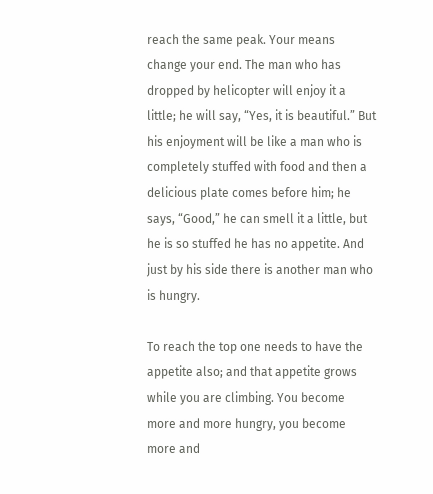reach the same peak. Your means change your end. The man who has dropped by helicopter will enjoy it a little; he will say, “Yes, it is beautiful.” But his enjoyment will be like a man who is completely stuffed with food and then a delicious plate comes before him; he says, “Good,” he can smell it a little, but he is so stuffed he has no appetite. And just by his side there is another man who is hungry.

To reach the top one needs to have the appetite also; and that appetite grows while you are climbing. You become more and more hungry, you become more and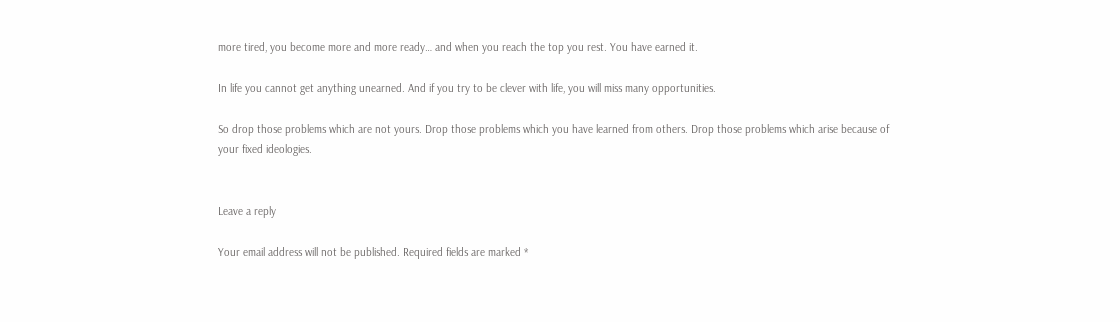more tired, you become more and more ready… and when you reach the top you rest. You have earned it.

In life you cannot get anything unearned. And if you try to be clever with life, you will miss many opportunities.

So drop those problems which are not yours. Drop those problems which you have learned from others. Drop those problems which arise because of your fixed ideologies.


Leave a reply

Your email address will not be published. Required fields are marked *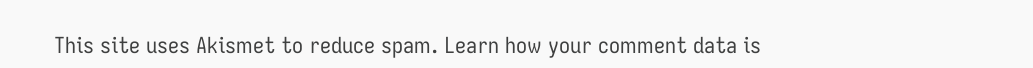This site uses Akismet to reduce spam. Learn how your comment data is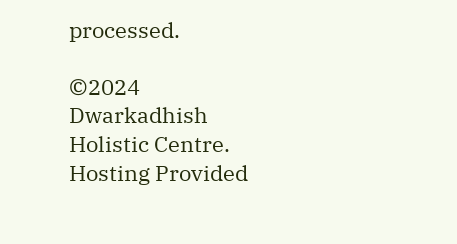processed.

©2024 Dwarkadhish Holistic Centre. Hosting Provided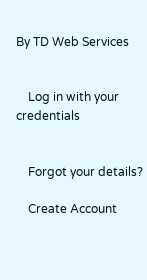By TD Web Services


    Log in with your credentials


    Forgot your details?

    Create Account